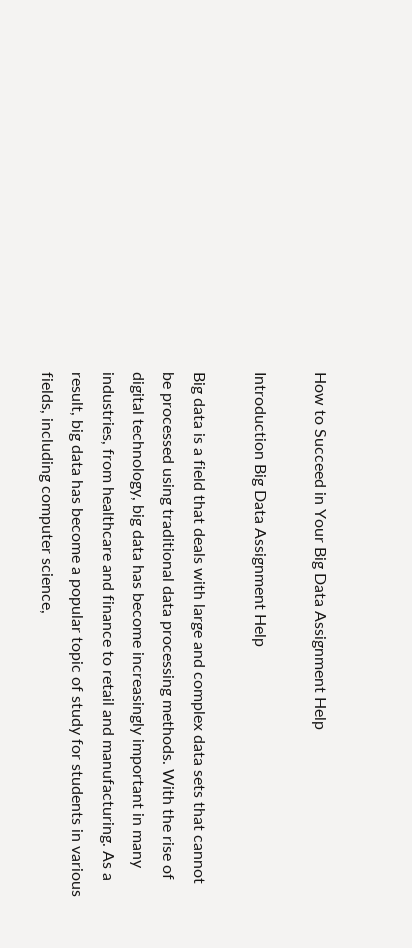How to Succeed in Your Big Data Assignment Help

Introduction Big Data Assignment Help

Big data is a field that deals with large and complex data sets that cannot be processed using traditional data processing methods. With the rise of digital technology, big data has become increasingly important in many industries, from healthcare and finance to retail and manufacturing. As a result, big data has become a popular topic of study for students in various fields, including computer science,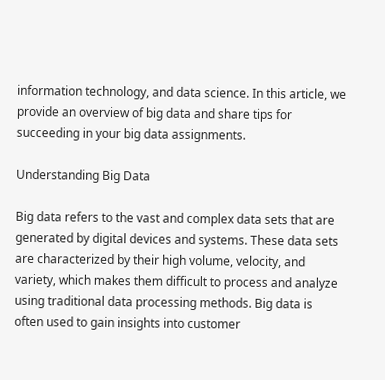information technology, and data science. In this article, we provide an overview of big data and share tips for succeeding in your big data assignments.

Understanding Big Data

Big data refers to the vast and complex data sets that are generated by digital devices and systems. These data sets are characterized by their high volume, velocity, and variety, which makes them difficult to process and analyze using traditional data processing methods. Big data is often used to gain insights into customer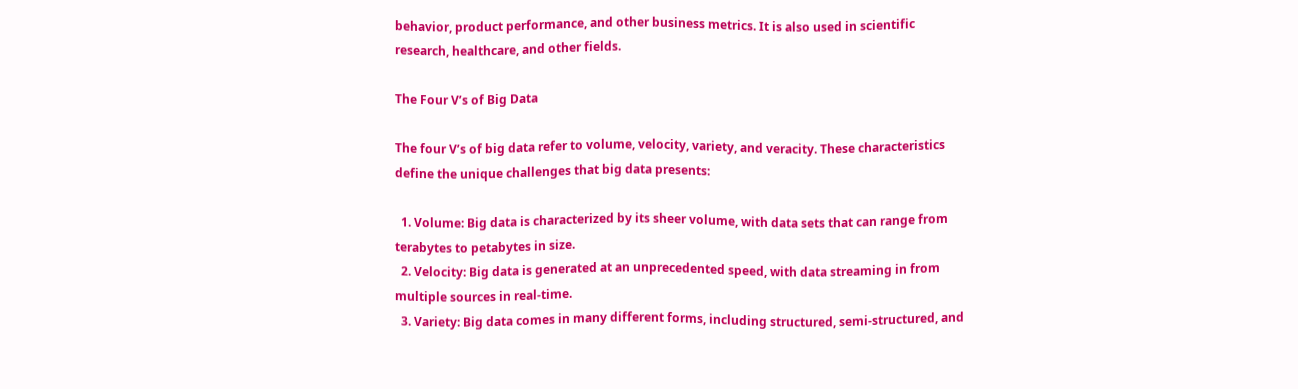behavior, product performance, and other business metrics. It is also used in scientific research, healthcare, and other fields.

The Four V’s of Big Data

The four V’s of big data refer to volume, velocity, variety, and veracity. These characteristics define the unique challenges that big data presents:

  1. Volume: Big data is characterized by its sheer volume, with data sets that can range from terabytes to petabytes in size.
  2. Velocity: Big data is generated at an unprecedented speed, with data streaming in from multiple sources in real-time.
  3. Variety: Big data comes in many different forms, including structured, semi-structured, and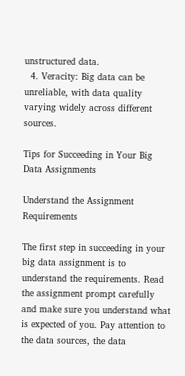unstructured data.
  4. Veracity: Big data can be unreliable, with data quality varying widely across different sources.

Tips for Succeeding in Your Big Data Assignments

Understand the Assignment Requirements

The first step in succeeding in your big data assignment is to understand the requirements. Read the assignment prompt carefully and make sure you understand what is expected of you. Pay attention to the data sources, the data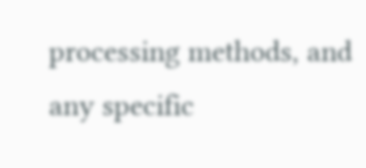processing methods, and any specific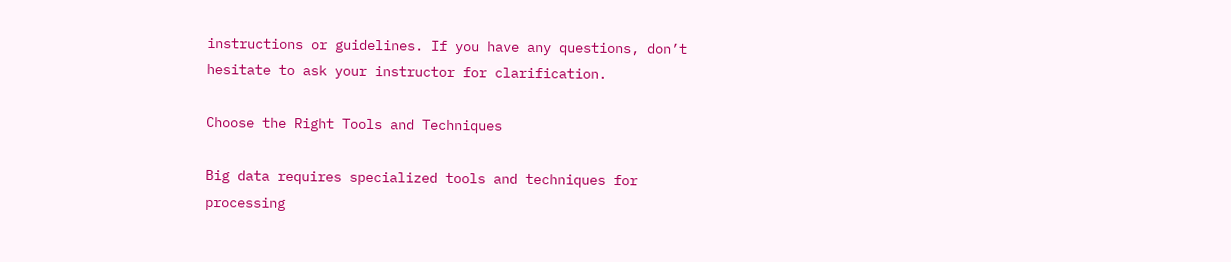instructions or guidelines. If you have any questions, don’t hesitate to ask your instructor for clarification.

Choose the Right Tools and Techniques

Big data requires specialized tools and techniques for processing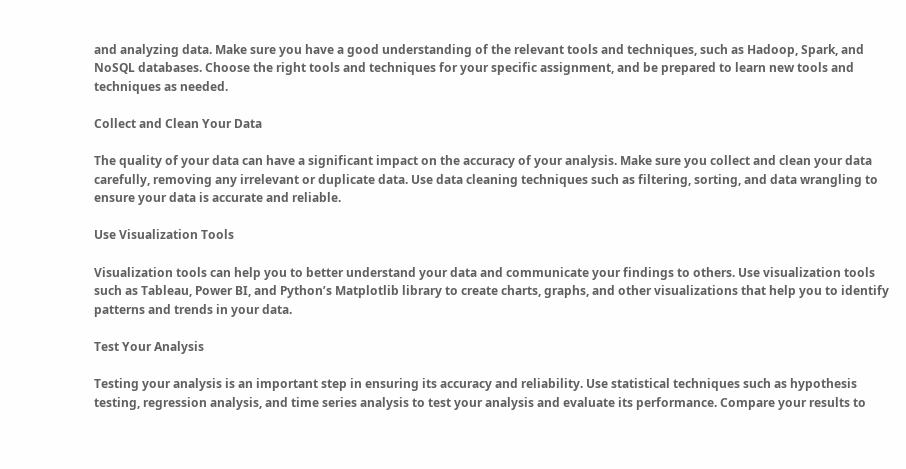and analyzing data. Make sure you have a good understanding of the relevant tools and techniques, such as Hadoop, Spark, and NoSQL databases. Choose the right tools and techniques for your specific assignment, and be prepared to learn new tools and techniques as needed.

Collect and Clean Your Data

The quality of your data can have a significant impact on the accuracy of your analysis. Make sure you collect and clean your data carefully, removing any irrelevant or duplicate data. Use data cleaning techniques such as filtering, sorting, and data wrangling to ensure your data is accurate and reliable.

Use Visualization Tools

Visualization tools can help you to better understand your data and communicate your findings to others. Use visualization tools such as Tableau, Power BI, and Python’s Matplotlib library to create charts, graphs, and other visualizations that help you to identify patterns and trends in your data.

Test Your Analysis

Testing your analysis is an important step in ensuring its accuracy and reliability. Use statistical techniques such as hypothesis testing, regression analysis, and time series analysis to test your analysis and evaluate its performance. Compare your results to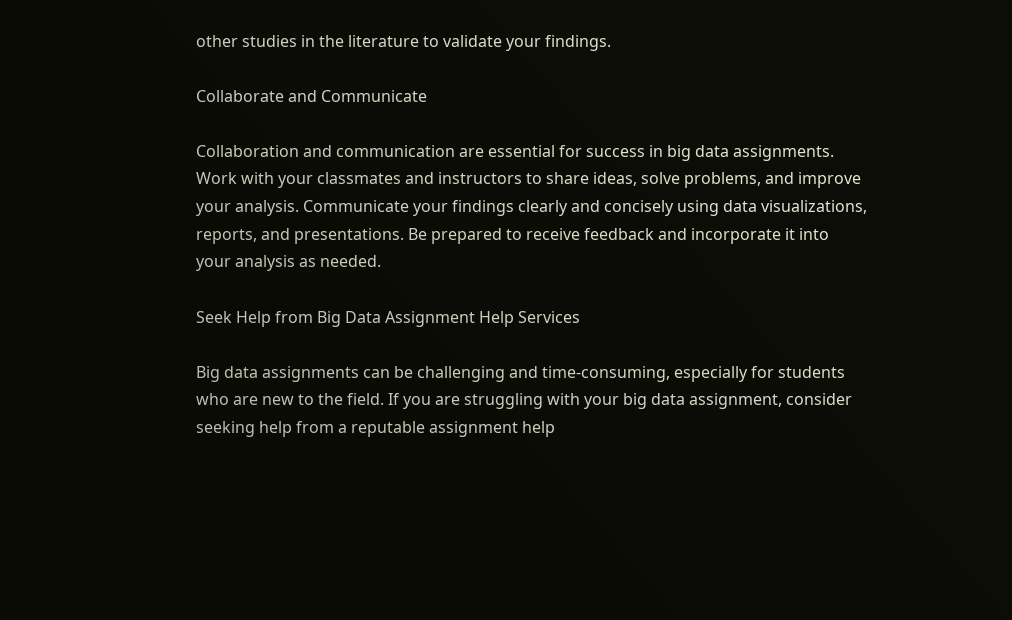other studies in the literature to validate your findings.

Collaborate and Communicate

Collaboration and communication are essential for success in big data assignments. Work with your classmates and instructors to share ideas, solve problems, and improve your analysis. Communicate your findings clearly and concisely using data visualizations, reports, and presentations. Be prepared to receive feedback and incorporate it into your analysis as needed.

Seek Help from Big Data Assignment Help Services

Big data assignments can be challenging and time-consuming, especially for students who are new to the field. If you are struggling with your big data assignment, consider seeking help from a reputable assignment help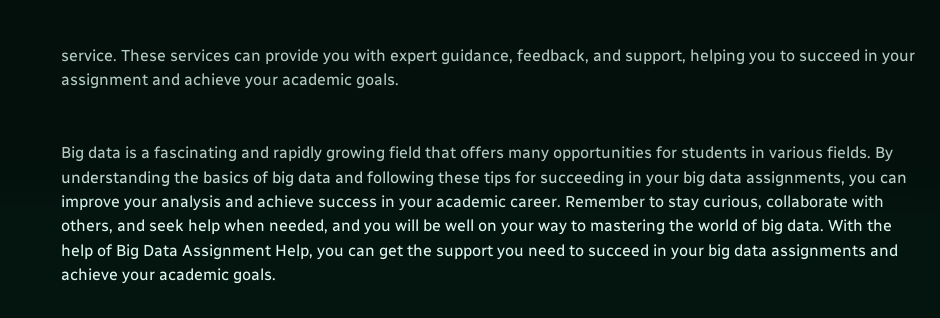service. These services can provide you with expert guidance, feedback, and support, helping you to succeed in your assignment and achieve your academic goals.


Big data is a fascinating and rapidly growing field that offers many opportunities for students in various fields. By understanding the basics of big data and following these tips for succeeding in your big data assignments, you can improve your analysis and achieve success in your academic career. Remember to stay curious, collaborate with others, and seek help when needed, and you will be well on your way to mastering the world of big data. With the help of Big Data Assignment Help, you can get the support you need to succeed in your big data assignments and achieve your academic goals.